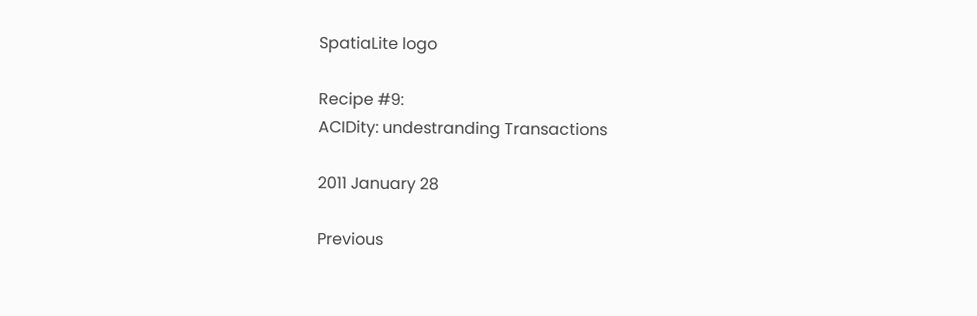SpatiaLite logo

Recipe #9:
ACIDity: undestranding Transactions

2011 January 28

Previous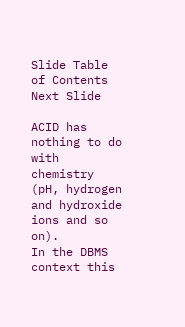Slide Table of Contents Next Slide

ACID has nothing to do with chemistry (pH, hydrogen and hydroxide ions and so on).
In the DBMS context this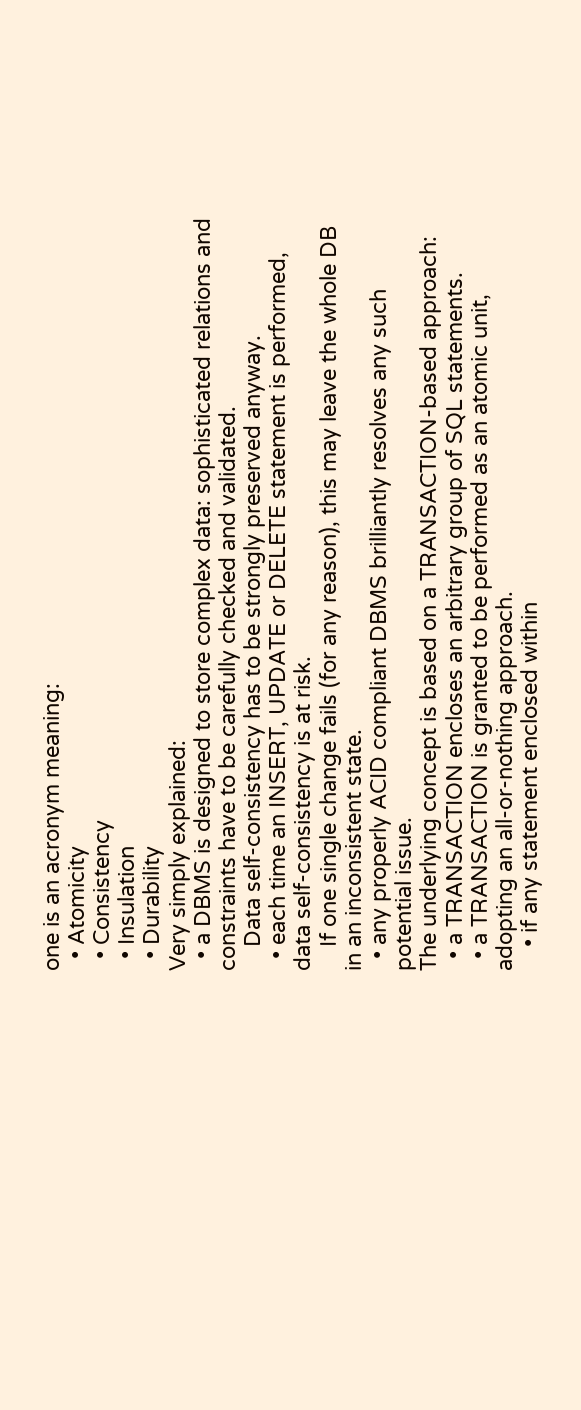one is an acronym meaning:
  • Atomicity
  • Consistency
  • Insulation
  • Durability
Very simply explained:
  • a DBMS is designed to store complex data: sophisticated relations and constraints have to be carefully checked and validated.
    Data self-consistency has to be strongly preserved anyway.
  • each time an INSERT, UPDATE or DELETE statement is performed, data self-consistency is at risk.
    If one single change fails (for any reason), this may leave the whole DB in an inconsistent state.
  • any properly ACID compliant DBMS brilliantly resolves any such potential issue.
The underlying concept is based on a TRANSACTION-based approach:
  • a TRANSACTION encloses an arbitrary group of SQL statements.
  • a TRANSACTION is granted to be performed as an atomic unit, adopting an all-or-nothing approach.
    • if any statement enclosed within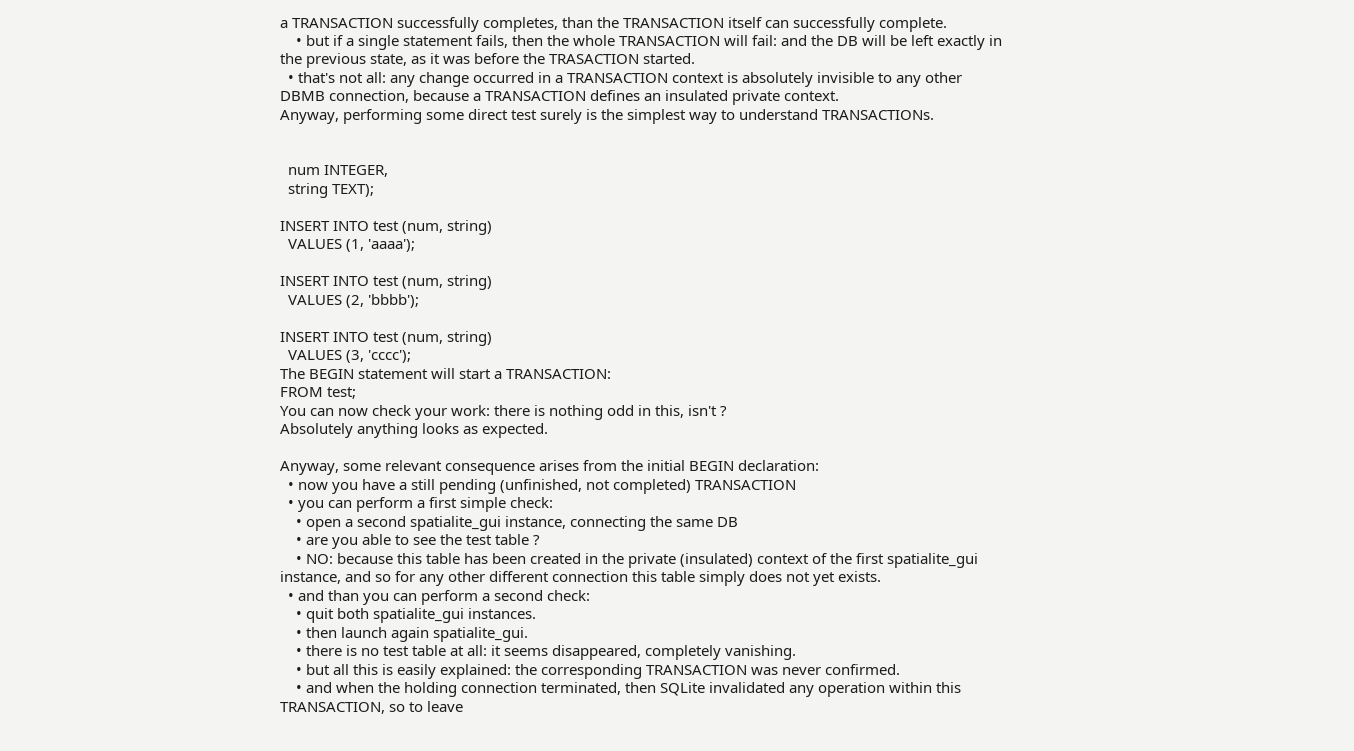a TRANSACTION successfully completes, than the TRANSACTION itself can successfully complete.
    • but if a single statement fails, then the whole TRANSACTION will fail: and the DB will be left exactly in the previous state, as it was before the TRASACTION started.
  • that's not all: any change occurred in a TRANSACTION context is absolutely invisible to any other DBMB connection, because a TRANSACTION defines an insulated private context.
Anyway, performing some direct test surely is the simplest way to understand TRANSACTIONs.


  num INTEGER,
  string TEXT);

INSERT INTO test (num, string)
  VALUES (1, 'aaaa');

INSERT INTO test (num, string)
  VALUES (2, 'bbbb');

INSERT INTO test (num, string)
  VALUES (3, 'cccc');
The BEGIN statement will start a TRANSACTION:
FROM test;
You can now check your work: there is nothing odd in this, isn't ?
Absolutely anything looks as expected.

Anyway, some relevant consequence arises from the initial BEGIN declaration:
  • now you have a still pending (unfinished, not completed) TRANSACTION
  • you can perform a first simple check:
    • open a second spatialite_gui instance, connecting the same DB
    • are you able to see the test table ?
    • NO: because this table has been created in the private (insulated) context of the first spatialite_gui instance, and so for any other different connection this table simply does not yet exists.
  • and than you can perform a second check:
    • quit both spatialite_gui instances.
    • then launch again spatialite_gui.
    • there is no test table at all: it seems disappeared, completely vanishing.
    • but all this is easily explained: the corresponding TRANSACTION was never confirmed.
    • and when the holding connection terminated, then SQLite invalidated any operation within this TRANSACTION, so to leave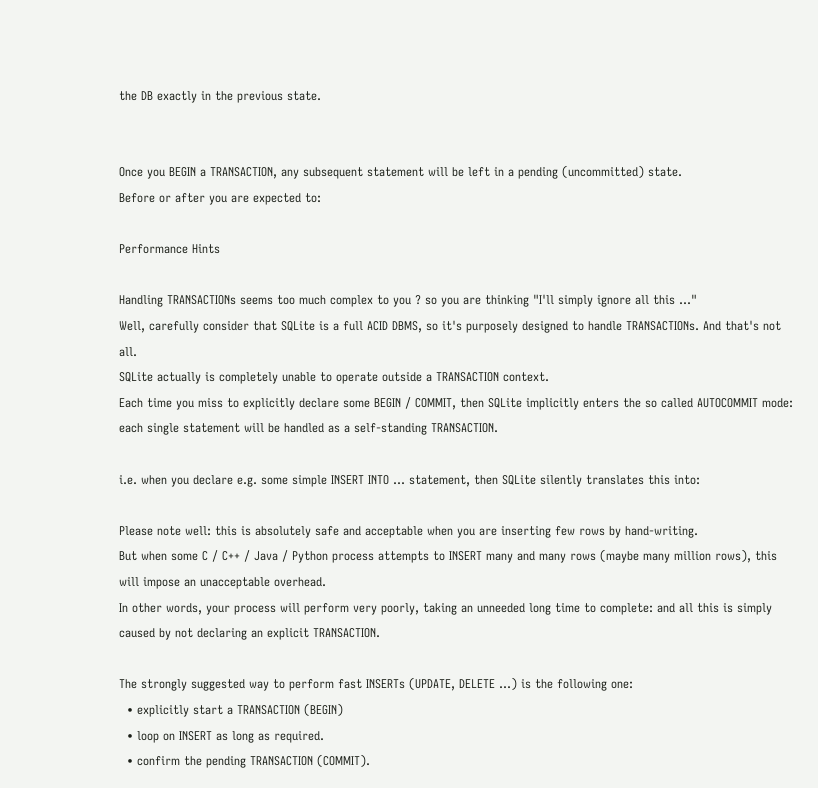the DB exactly in the previous state.


Once you BEGIN a TRANSACTION, any subsequent statement will be left in a pending (uncommitted) state.
Before or after you are expected to:

Performance Hints

Handling TRANSACTIONs seems too much complex to you ? so you are thinking "I'll simply ignore all this ..."
Well, carefully consider that SQLite is a full ACID DBMS, so it's purposely designed to handle TRANSACTIONs. And that's not all.
SQLite actually is completely unable to operate outside a TRANSACTION context.
Each time you miss to explicitly declare some BEGIN / COMMIT, then SQLite implicitly enters the so called AUTOCOMMIT mode:
each single statement will be handled as a self-standing TRANSACTION.

i.e. when you declare e.g. some simple INSERT INTO ... statement, then SQLite silently translates this into:

Please note well: this is absolutely safe and acceptable when you are inserting few rows by hand-writing.
But when some C / C++ / Java / Python process attempts to INSERT many and many rows (maybe many million rows), this will impose an unacceptable overhead.
In other words, your process will perform very poorly, taking an unneeded long time to complete: and all this is simply caused by not declaring an explicit TRANSACTION.

The strongly suggested way to perform fast INSERTs (UPDATE, DELETE ...) is the following one:
  • explicitly start a TRANSACTION (BEGIN)
  • loop on INSERT as long as required.
  • confirm the pending TRANSACTION (COMMIT).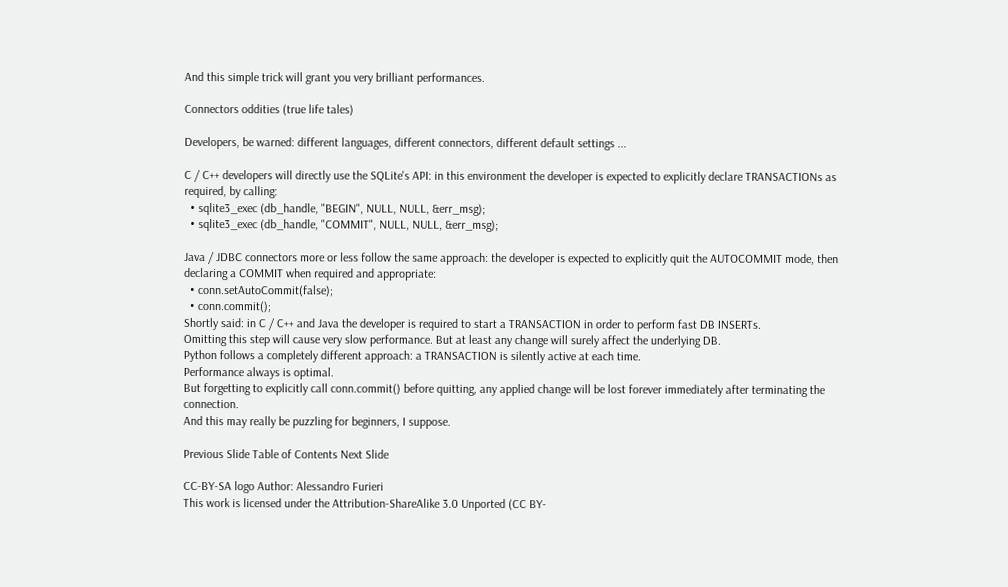And this simple trick will grant you very brilliant performances.

Connectors oddities (true life tales)

Developers, be warned: different languages, different connectors, different default settings ...

C / C++ developers will directly use the SQLite's API: in this environment the developer is expected to explicitly declare TRANSACTIONs as required, by calling:
  • sqlite3_exec (db_handle, "BEGIN", NULL, NULL, &err_msg);
  • sqlite3_exec (db_handle, "COMMIT", NULL, NULL, &err_msg);

Java / JDBC connectors more or less follow the same approach: the developer is expected to explicitly quit the AUTOCOMMIT mode, then declaring a COMMIT when required and appropriate:
  • conn.setAutoCommit(false);
  • conn.commit();
Shortly said: in C / C++ and Java the developer is required to start a TRANSACTION in order to perform fast DB INSERTs.
Omitting this step will cause very slow performance. But at least any change will surely affect the underlying DB.
Python follows a completely different approach: a TRANSACTION is silently active at each time.
Performance always is optimal.
But forgetting to explicitly call conn.commit() before quitting, any applied change will be lost forever immediately after terminating the connection.
And this may really be puzzling for beginners, I suppose.

Previous Slide Table of Contents Next Slide

CC-BY-SA logo Author: Alessandro Furieri
This work is licensed under the Attribution-ShareAlike 3.0 Unported (CC BY-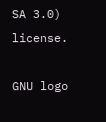SA 3.0) license.

GNU logo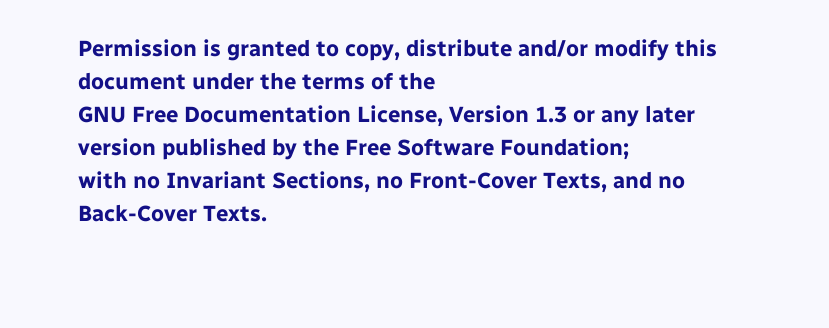Permission is granted to copy, distribute and/or modify this document under the terms of the
GNU Free Documentation License, Version 1.3 or any later version published by the Free Software Foundation;
with no Invariant Sections, no Front-Cover Texts, and no Back-Cover Texts.